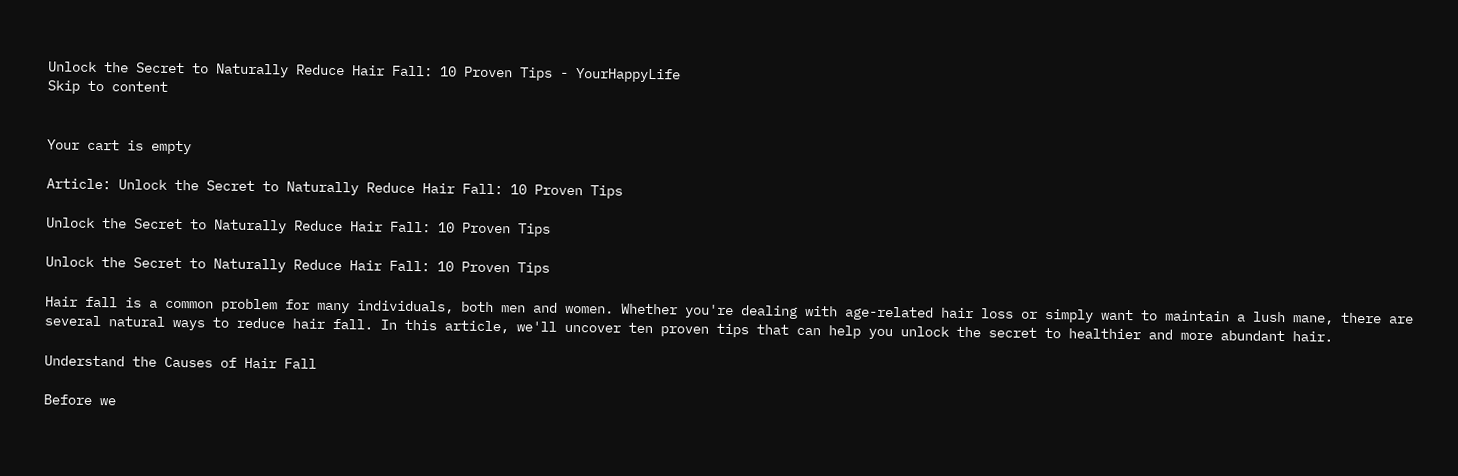Unlock the Secret to Naturally Reduce Hair Fall: 10 Proven Tips - YourHappyLife
Skip to content


Your cart is empty

Article: Unlock the Secret to Naturally Reduce Hair Fall: 10 Proven Tips

Unlock the Secret to Naturally Reduce Hair Fall: 10 Proven Tips

Unlock the Secret to Naturally Reduce Hair Fall: 10 Proven Tips

Hair fall is a common problem for many individuals, both men and women. Whether you're dealing with age-related hair loss or simply want to maintain a lush mane, there are several natural ways to reduce hair fall. In this article, we'll uncover ten proven tips that can help you unlock the secret to healthier and more abundant hair.

Understand the Causes of Hair Fall

Before we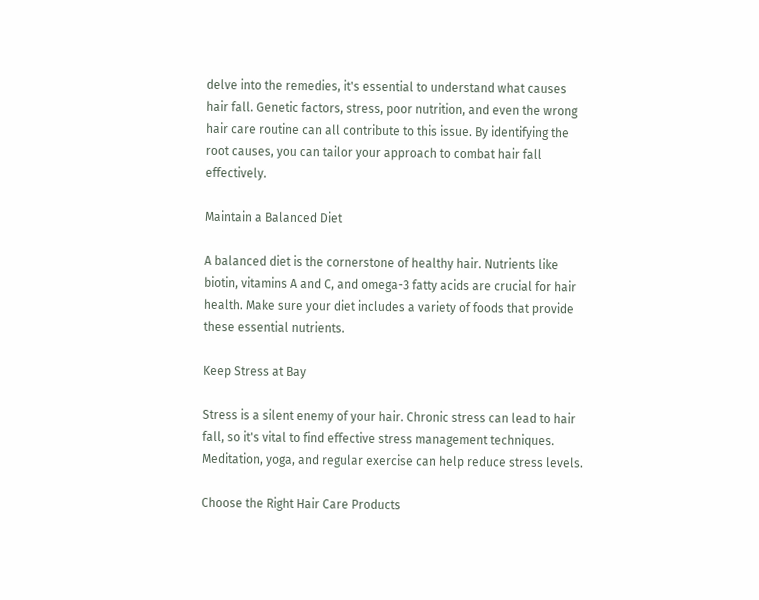delve into the remedies, it's essential to understand what causes hair fall. Genetic factors, stress, poor nutrition, and even the wrong hair care routine can all contribute to this issue. By identifying the root causes, you can tailor your approach to combat hair fall effectively.

Maintain a Balanced Diet

A balanced diet is the cornerstone of healthy hair. Nutrients like biotin, vitamins A and C, and omega-3 fatty acids are crucial for hair health. Make sure your diet includes a variety of foods that provide these essential nutrients.

Keep Stress at Bay

Stress is a silent enemy of your hair. Chronic stress can lead to hair fall, so it's vital to find effective stress management techniques. Meditation, yoga, and regular exercise can help reduce stress levels.

Choose the Right Hair Care Products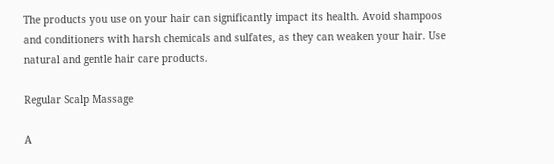The products you use on your hair can significantly impact its health. Avoid shampoos and conditioners with harsh chemicals and sulfates, as they can weaken your hair. Use natural and gentle hair care products.

Regular Scalp Massage

A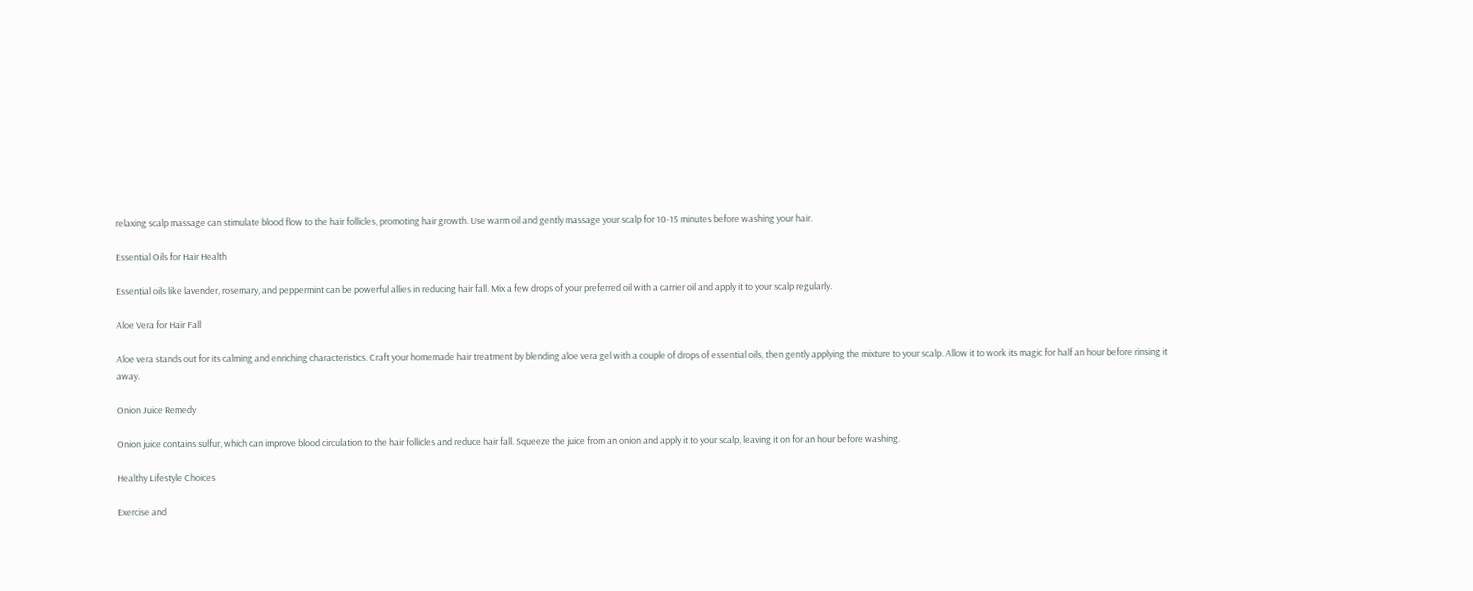relaxing scalp massage can stimulate blood flow to the hair follicles, promoting hair growth. Use warm oil and gently massage your scalp for 10-15 minutes before washing your hair.

Essential Oils for Hair Health

Essential oils like lavender, rosemary, and peppermint can be powerful allies in reducing hair fall. Mix a few drops of your preferred oil with a carrier oil and apply it to your scalp regularly.

Aloe Vera for Hair Fall

Aloe vera stands out for its calming and enriching characteristics. Craft your homemade hair treatment by blending aloe vera gel with a couple of drops of essential oils, then gently applying the mixture to your scalp. Allow it to work its magic for half an hour before rinsing it away.

Onion Juice Remedy

Onion juice contains sulfur, which can improve blood circulation to the hair follicles and reduce hair fall. Squeeze the juice from an onion and apply it to your scalp, leaving it on for an hour before washing.

Healthy Lifestyle Choices

Exercise and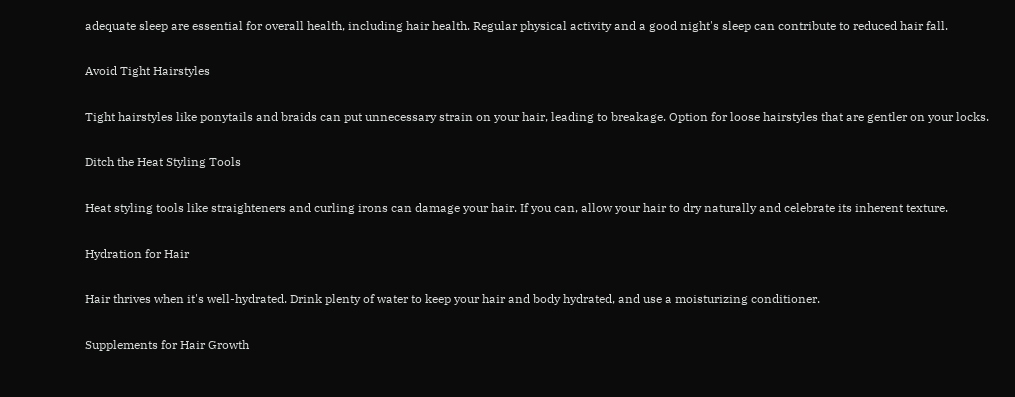adequate sleep are essential for overall health, including hair health. Regular physical activity and a good night's sleep can contribute to reduced hair fall.

Avoid Tight Hairstyles

Tight hairstyles like ponytails and braids can put unnecessary strain on your hair, leading to breakage. Option for loose hairstyles that are gentler on your locks.

Ditch the Heat Styling Tools

Heat styling tools like straighteners and curling irons can damage your hair. If you can, allow your hair to dry naturally and celebrate its inherent texture.

Hydration for Hair

Hair thrives when it's well-hydrated. Drink plenty of water to keep your hair and body hydrated, and use a moisturizing conditioner.

Supplements for Hair Growth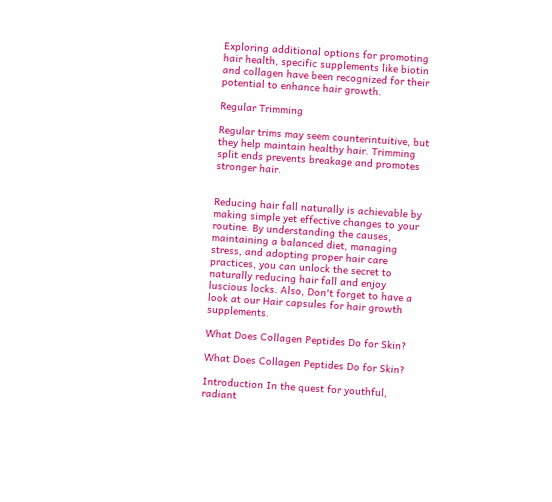Exploring additional options for promoting hair health, specific supplements like biotin and collagen have been recognized for their potential to enhance hair growth.

Regular Trimming

Regular trims may seem counterintuitive, but they help maintain healthy hair. Trimming split ends prevents breakage and promotes stronger hair.


Reducing hair fall naturally is achievable by making simple yet effective changes to your routine. By understanding the causes, maintaining a balanced diet, managing stress, and adopting proper hair care practices, you can unlock the secret to naturally reducing hair fall and enjoy luscious locks. Also, Don't forget to have a look at our Hair capsules for hair growth supplements.

What Does Collagen Peptides Do for Skin?

What Does Collagen Peptides Do for Skin?

Introduction In the quest for youthful, radiant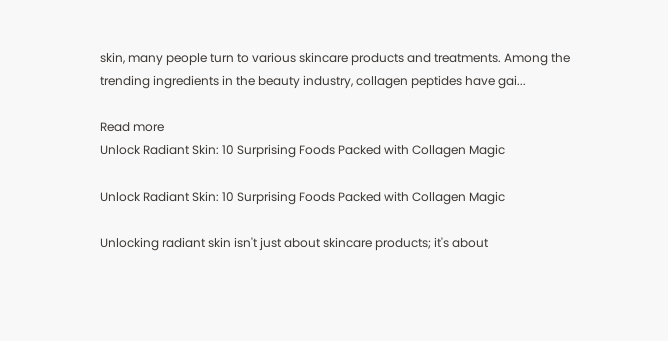skin, many people turn to various skincare products and treatments. Among the trending ingredients in the beauty industry, collagen peptides have gai...

Read more
Unlock Radiant Skin: 10 Surprising Foods Packed with Collagen Magic

Unlock Radiant Skin: 10 Surprising Foods Packed with Collagen Magic

Unlocking radiant skin isn't just about skincare products; it's about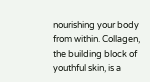nourishing your body from within. Collagen, the building block of youthful skin, is a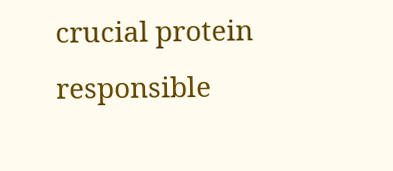crucial protein responsible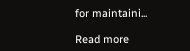for maintaini...

Read more